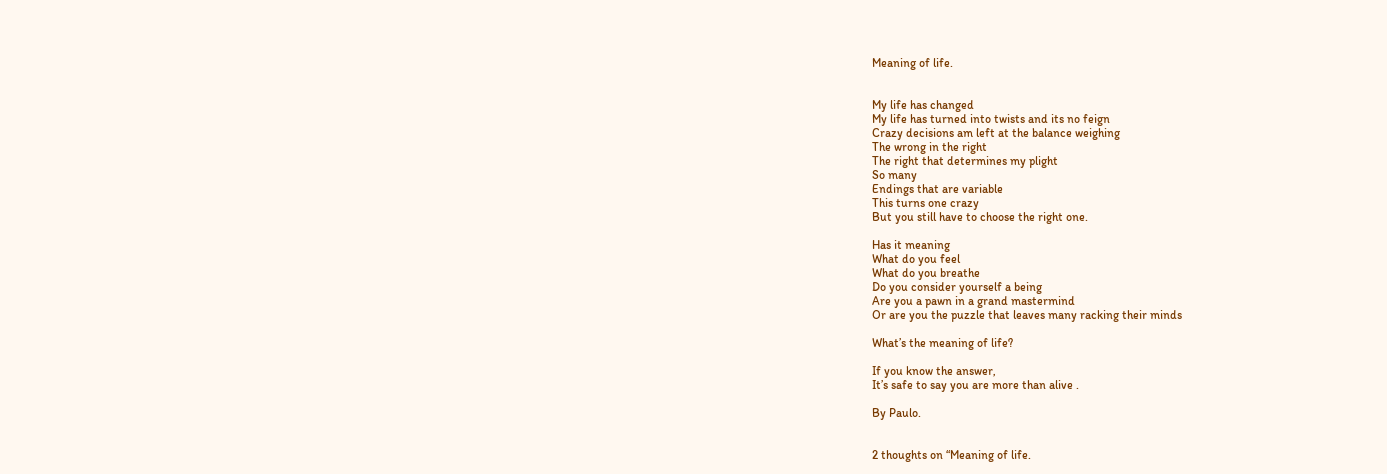Meaning of life.


My life has changed
My life has turned into twists and its no feign
Crazy decisions am left at the balance weighing
The wrong in the right
The right that determines my plight
So many
Endings that are variable
This turns one crazy
But you still have to choose the right one.

Has it meaning
What do you feel
What do you breathe
Do you consider yourself a being
Are you a pawn in a grand mastermind
Or are you the puzzle that leaves many racking their minds

What’s the meaning of life?

If you know the answer,
It’s safe to say you are more than alive .

By Paulo.


2 thoughts on “Meaning of life.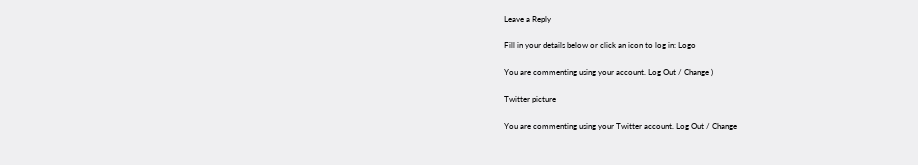Leave a Reply

Fill in your details below or click an icon to log in: Logo

You are commenting using your account. Log Out / Change )

Twitter picture

You are commenting using your Twitter account. Log Out / Change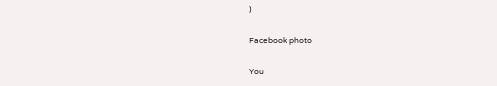)

Facebook photo

You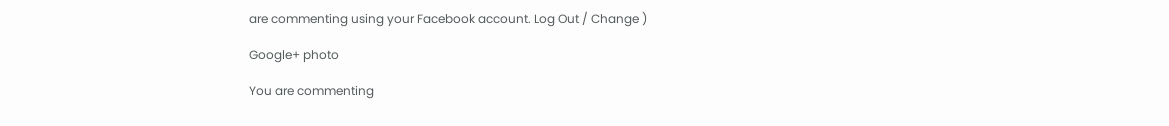are commenting using your Facebook account. Log Out / Change )

Google+ photo

You are commenting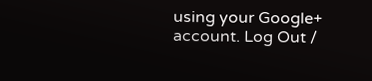using your Google+ account. Log Out /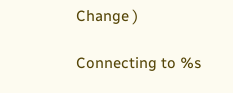Change )

Connecting to %s